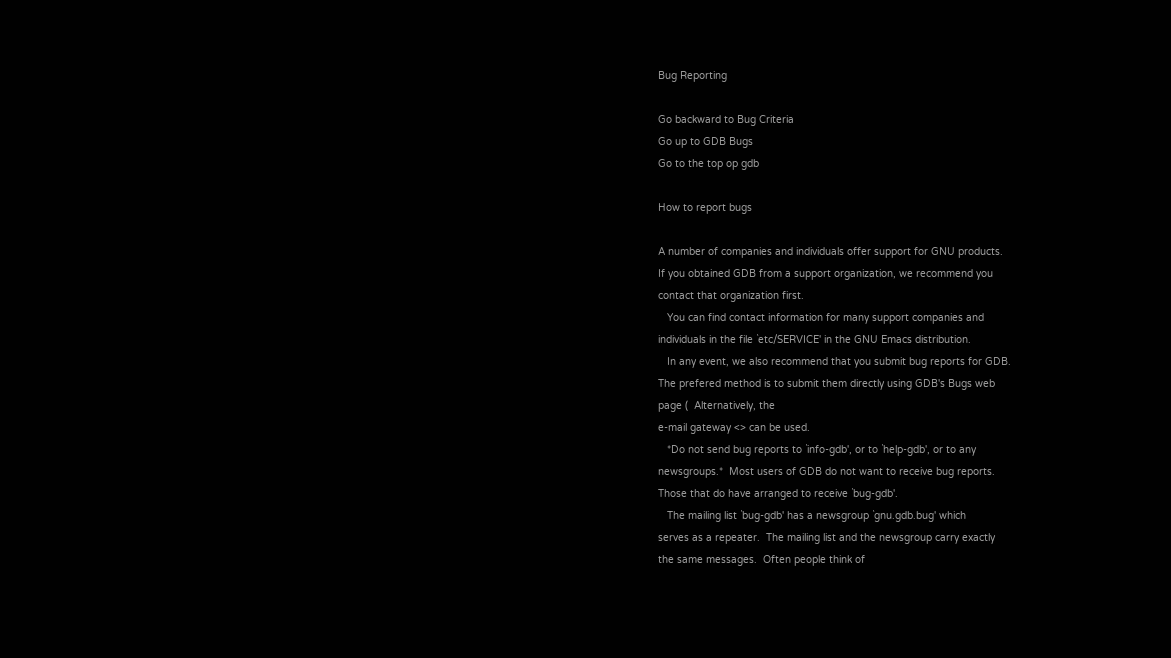Bug Reporting

Go backward to Bug Criteria
Go up to GDB Bugs
Go to the top op gdb

How to report bugs

A number of companies and individuals offer support for GNU products.
If you obtained GDB from a support organization, we recommend you
contact that organization first.
   You can find contact information for many support companies and
individuals in the file `etc/SERVICE' in the GNU Emacs distribution.
   In any event, we also recommend that you submit bug reports for GDB.
The prefered method is to submit them directly using GDB's Bugs web
page (  Alternatively, the
e-mail gateway <> can be used.
   *Do not send bug reports to `info-gdb', or to `help-gdb', or to any
newsgroups.*  Most users of GDB do not want to receive bug reports.
Those that do have arranged to receive `bug-gdb'.
   The mailing list `bug-gdb' has a newsgroup `gnu.gdb.bug' which
serves as a repeater.  The mailing list and the newsgroup carry exactly
the same messages.  Often people think of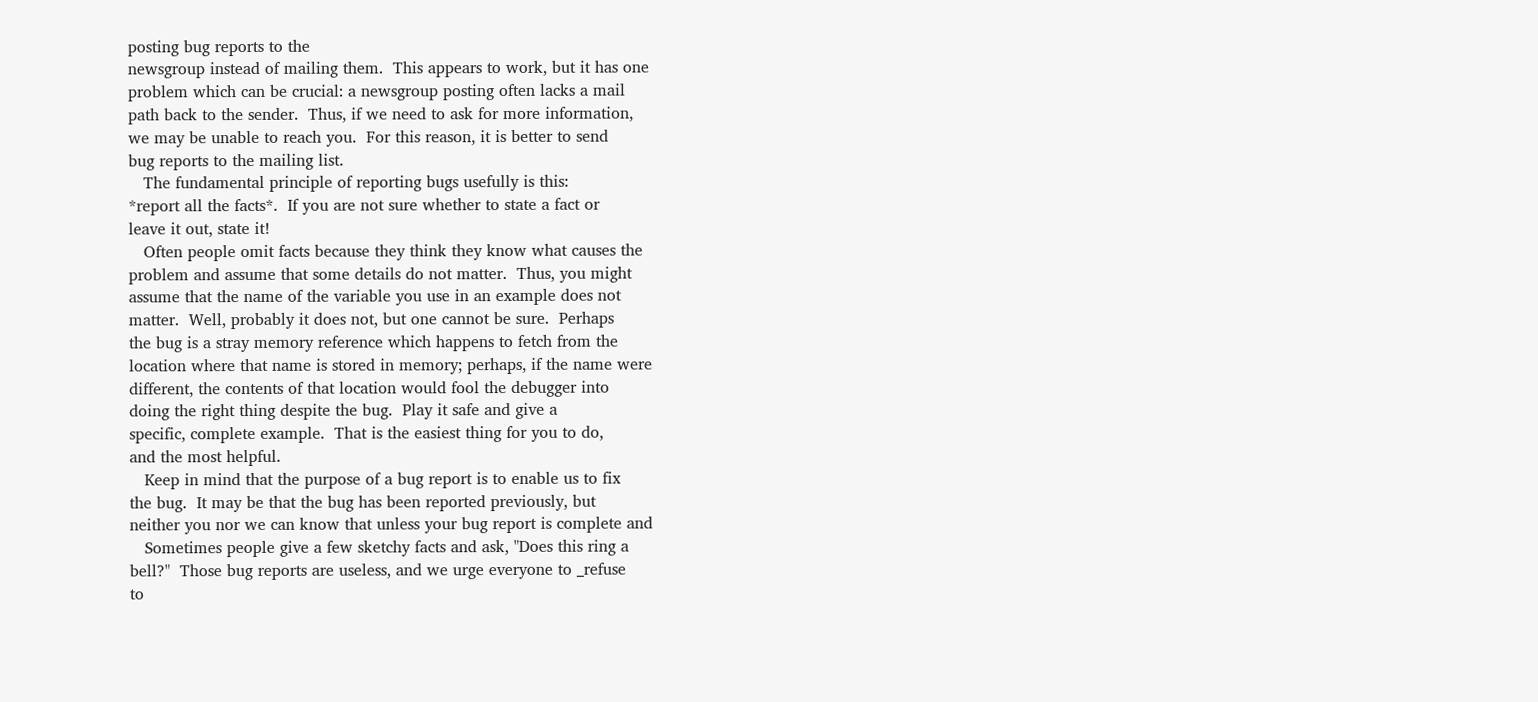posting bug reports to the
newsgroup instead of mailing them.  This appears to work, but it has one
problem which can be crucial: a newsgroup posting often lacks a mail
path back to the sender.  Thus, if we need to ask for more information,
we may be unable to reach you.  For this reason, it is better to send
bug reports to the mailing list.
   The fundamental principle of reporting bugs usefully is this:
*report all the facts*.  If you are not sure whether to state a fact or
leave it out, state it!
   Often people omit facts because they think they know what causes the
problem and assume that some details do not matter.  Thus, you might
assume that the name of the variable you use in an example does not
matter.  Well, probably it does not, but one cannot be sure.  Perhaps
the bug is a stray memory reference which happens to fetch from the
location where that name is stored in memory; perhaps, if the name were
different, the contents of that location would fool the debugger into
doing the right thing despite the bug.  Play it safe and give a
specific, complete example.  That is the easiest thing for you to do,
and the most helpful.
   Keep in mind that the purpose of a bug report is to enable us to fix
the bug.  It may be that the bug has been reported previously, but
neither you nor we can know that unless your bug report is complete and
   Sometimes people give a few sketchy facts and ask, "Does this ring a
bell?"  Those bug reports are useless, and we urge everyone to _refuse
to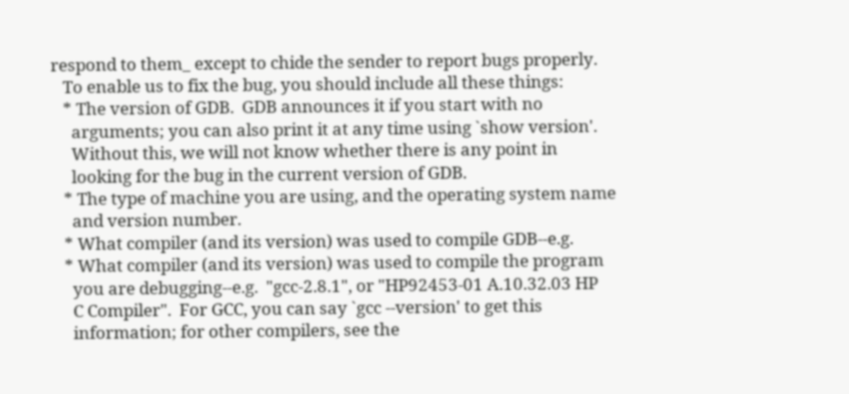respond to them_ except to chide the sender to report bugs properly.
   To enable us to fix the bug, you should include all these things:
   * The version of GDB.  GDB announces it if you start with no
     arguments; you can also print it at any time using `show version'.
     Without this, we will not know whether there is any point in
     looking for the bug in the current version of GDB.
   * The type of machine you are using, and the operating system name
     and version number.
   * What compiler (and its version) was used to compile GDB--e.g.
   * What compiler (and its version) was used to compile the program
     you are debugging--e.g.  "gcc-2.8.1", or "HP92453-01 A.10.32.03 HP
     C Compiler".  For GCC, you can say `gcc --version' to get this
     information; for other compilers, see the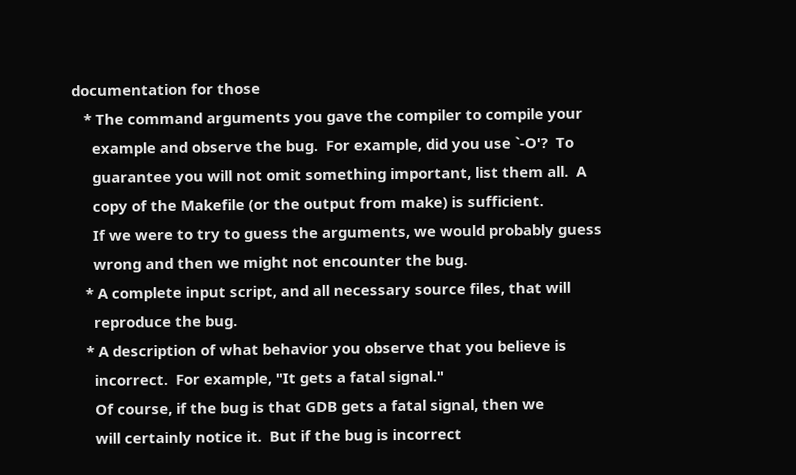documentation for those
   * The command arguments you gave the compiler to compile your
     example and observe the bug.  For example, did you use `-O'?  To
     guarantee you will not omit something important, list them all.  A
     copy of the Makefile (or the output from make) is sufficient.
     If we were to try to guess the arguments, we would probably guess
     wrong and then we might not encounter the bug.
   * A complete input script, and all necessary source files, that will
     reproduce the bug.
   * A description of what behavior you observe that you believe is
     incorrect.  For example, "It gets a fatal signal."
     Of course, if the bug is that GDB gets a fatal signal, then we
     will certainly notice it.  But if the bug is incorrect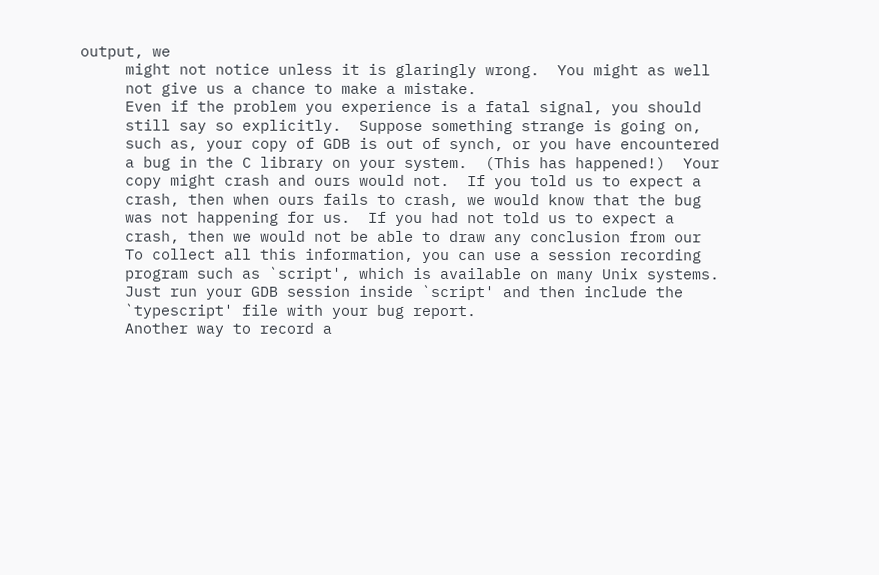output, we
     might not notice unless it is glaringly wrong.  You might as well
     not give us a chance to make a mistake.
     Even if the problem you experience is a fatal signal, you should
     still say so explicitly.  Suppose something strange is going on,
     such as, your copy of GDB is out of synch, or you have encountered
     a bug in the C library on your system.  (This has happened!)  Your
     copy might crash and ours would not.  If you told us to expect a
     crash, then when ours fails to crash, we would know that the bug
     was not happening for us.  If you had not told us to expect a
     crash, then we would not be able to draw any conclusion from our
     To collect all this information, you can use a session recording
     program such as `script', which is available on many Unix systems.
     Just run your GDB session inside `script' and then include the
     `typescript' file with your bug report.
     Another way to record a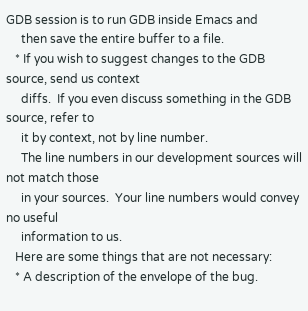GDB session is to run GDB inside Emacs and
     then save the entire buffer to a file.
   * If you wish to suggest changes to the GDB source, send us context
     diffs.  If you even discuss something in the GDB source, refer to
     it by context, not by line number.
     The line numbers in our development sources will not match those
     in your sources.  Your line numbers would convey no useful
     information to us.
   Here are some things that are not necessary:
   * A description of the envelope of the bug.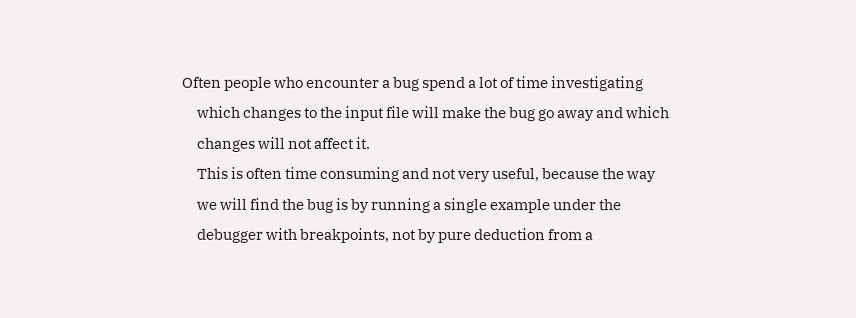Often people who encounter a bug spend a lot of time investigating
     which changes to the input file will make the bug go away and which
     changes will not affect it.
     This is often time consuming and not very useful, because the way
     we will find the bug is by running a single example under the
     debugger with breakpoints, not by pure deduction from a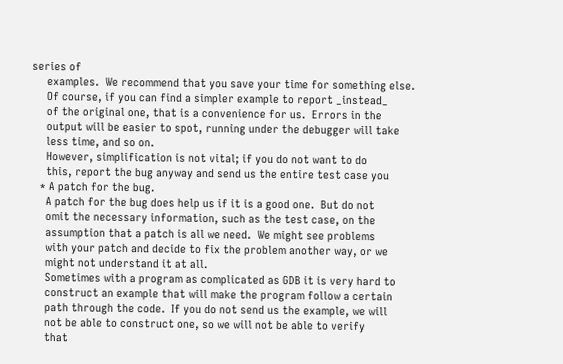series of
     examples.  We recommend that you save your time for something else.
     Of course, if you can find a simpler example to report _instead_
     of the original one, that is a convenience for us.  Errors in the
     output will be easier to spot, running under the debugger will take
     less time, and so on.
     However, simplification is not vital; if you do not want to do
     this, report the bug anyway and send us the entire test case you
   * A patch for the bug.
     A patch for the bug does help us if it is a good one.  But do not
     omit the necessary information, such as the test case, on the
     assumption that a patch is all we need.  We might see problems
     with your patch and decide to fix the problem another way, or we
     might not understand it at all.
     Sometimes with a program as complicated as GDB it is very hard to
     construct an example that will make the program follow a certain
     path through the code.  If you do not send us the example, we will
     not be able to construct one, so we will not be able to verify
     that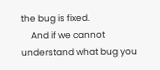the bug is fixed.
     And if we cannot understand what bug you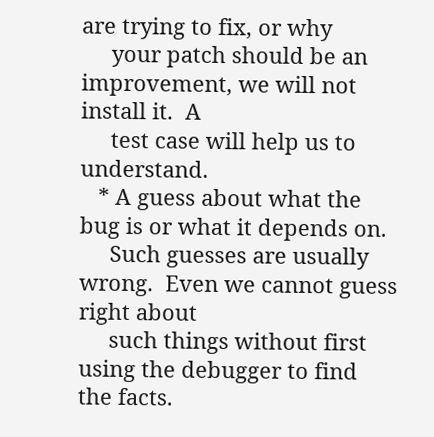are trying to fix, or why
     your patch should be an improvement, we will not install it.  A
     test case will help us to understand.
   * A guess about what the bug is or what it depends on.
     Such guesses are usually wrong.  Even we cannot guess right about
     such things without first using the debugger to find the facts.